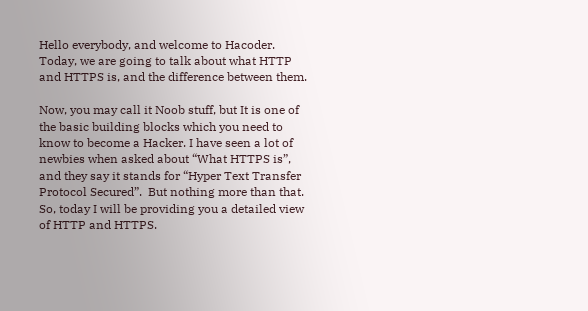Hello everybody, and welcome to Hacoder. Today, we are going to talk about what HTTP and HTTPS is, and the difference between them.

Now, you may call it Noob stuff, but It is one of the basic building blocks which you need to know to become a Hacker. I have seen a lot of newbies when asked about “What HTTPS is”, and they say it stands for “Hyper Text Transfer Protocol Secured”.  But nothing more than that. So, today I will be providing you a detailed view of HTTP and HTTPS.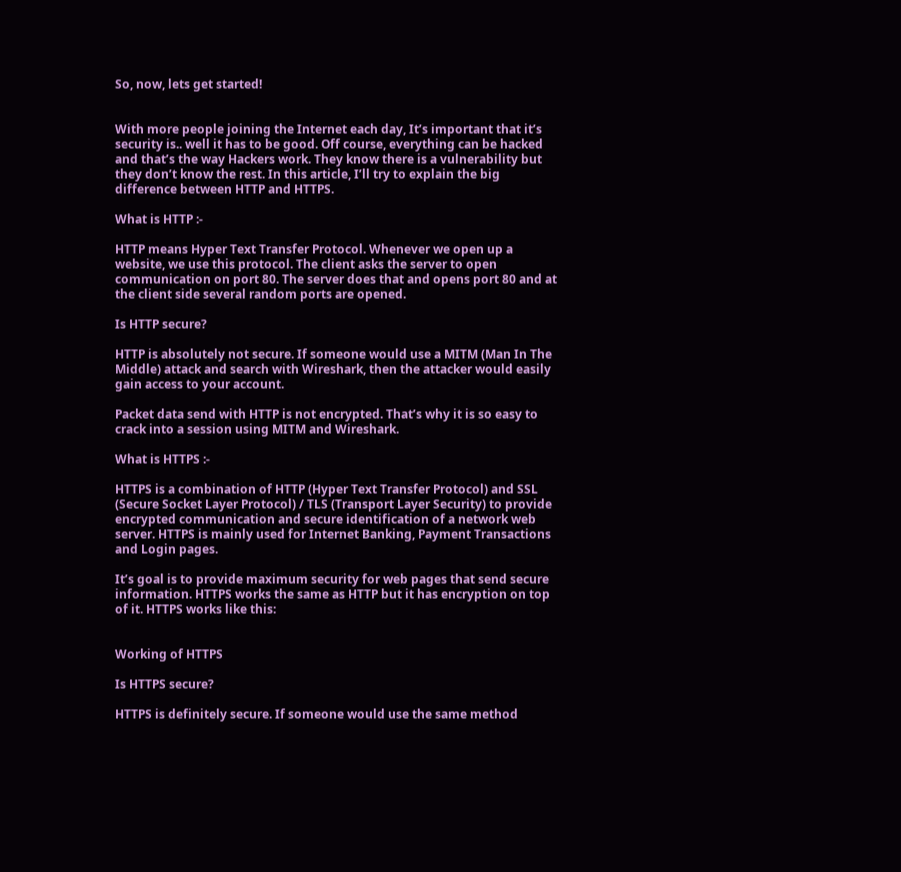So, now, lets get started!


With more people joining the Internet each day, It’s important that it’s security is.. well it has to be good. Off course, everything can be hacked and that’s the way Hackers work. They know there is a vulnerability but they don’t know the rest. In this article, I’ll try to explain the big difference between HTTP and HTTPS.

What is HTTP :-

HTTP means Hyper Text Transfer Protocol. Whenever we open up a website, we use this protocol. The client asks the server to open communication on port 80. The server does that and opens port 80 and at the client side several random ports are opened.

Is HTTP secure?

HTTP is absolutely not secure. If someone would use a MITM (Man In The Middle) attack and search with Wireshark, then the attacker would easily gain access to your account.

Packet data send with HTTP is not encrypted. That’s why it is so easy to crack into a session using MITM and Wireshark.

What is HTTPS :-

HTTPS is a combination of HTTP (Hyper Text Transfer Protocol) and SSL (Secure Socket Layer Protocol) / TLS (Transport Layer Security) to provide encrypted communication and secure identification of a network web server. HTTPS is mainly used for Internet Banking, Payment Transactions and Login pages.

It’s goal is to provide maximum security for web pages that send secure information. HTTPS works the same as HTTP but it has encryption on top of it. HTTPS works like this:


Working of HTTPS

Is HTTPS secure?

HTTPS is definitely secure. If someone would use the same method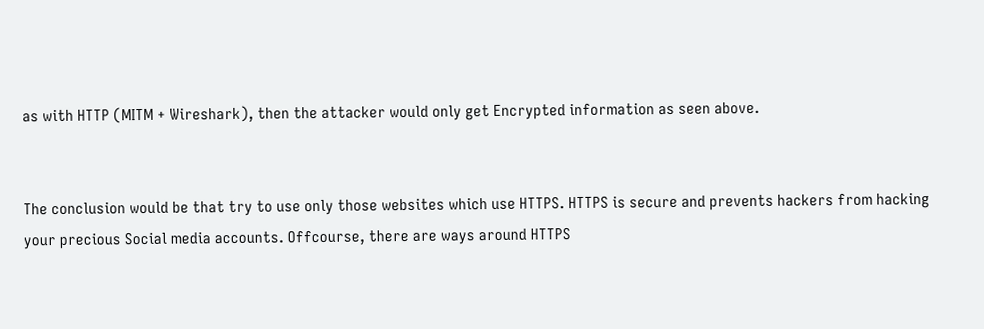as with HTTP (MITM + Wireshark), then the attacker would only get Encrypted information as seen above.


The conclusion would be that try to use only those websites which use HTTPS. HTTPS is secure and prevents hackers from hacking your precious Social media accounts. Offcourse, there are ways around HTTPS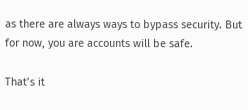as there are always ways to bypass security. But for now, you are accounts will be safe.

That’s it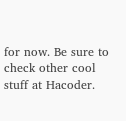for now. Be sure to check other cool stuff at Hacoder.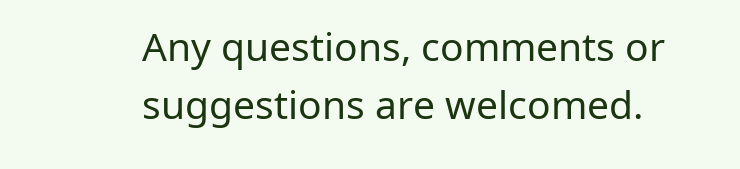Any questions, comments or suggestions are welcomed.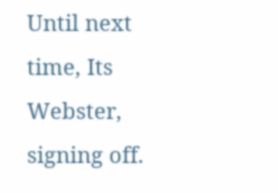Until next time, Its Webster, signing off.